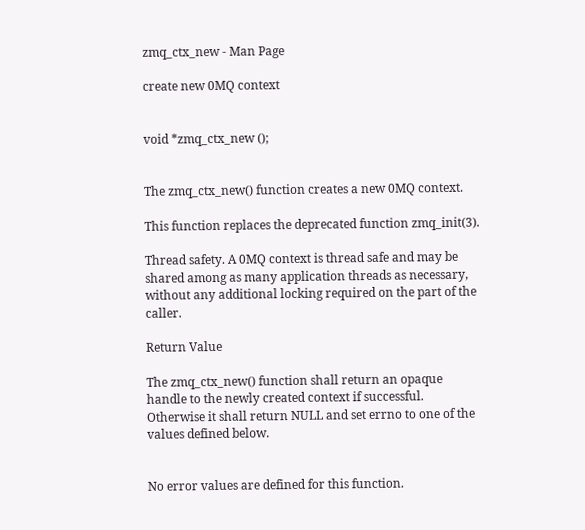zmq_ctx_new - Man Page

create new 0MQ context


void *zmq_ctx_new ();


The zmq_ctx_new() function creates a new 0MQ context.

This function replaces the deprecated function zmq_init(3).

Thread safety. A 0MQ context is thread safe and may be shared among as many application threads as necessary, without any additional locking required on the part of the caller.

Return Value

The zmq_ctx_new() function shall return an opaque handle to the newly created context if successful. Otherwise it shall return NULL and set errno to one of the values defined below.


No error values are defined for this function.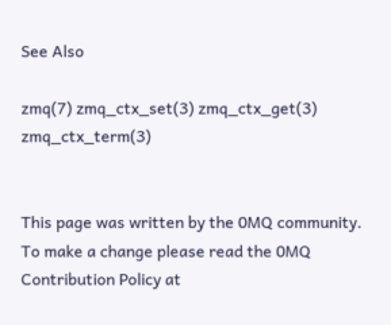See Also

zmq(7) zmq_ctx_set(3) zmq_ctx_get(3) zmq_ctx_term(3)


This page was written by the 0MQ community. To make a change please read the 0MQ Contribution Policy at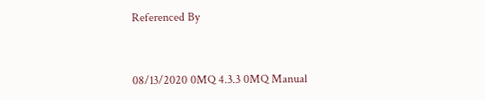Referenced By


08/13/2020 0MQ 4.3.3 0MQ Manual